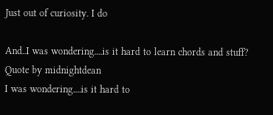Just out of curiosity. I do

And..I was wondering....is it hard to learn chords and stuff?
Quote by midnightdean
I was wondering....is it hard to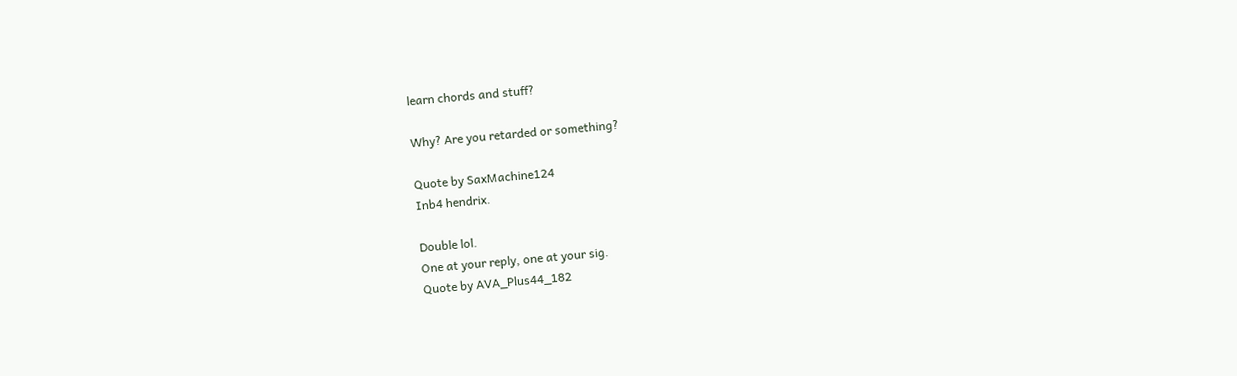learn chords and stuff?

Why? Are you retarded or something?

Quote by SaxMachine124
Inb4 hendrix.

Double lol.
One at your reply, one at your sig.
Quote by AVA_Plus44_182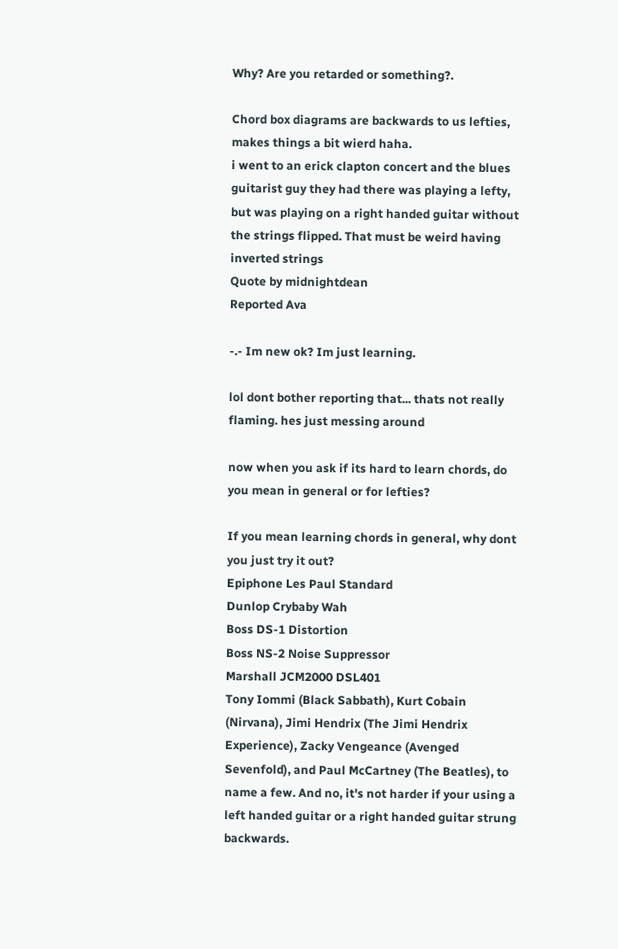Why? Are you retarded or something?.

Chord box diagrams are backwards to us lefties, makes things a bit wierd haha.
i went to an erick clapton concert and the blues guitarist guy they had there was playing a lefty, but was playing on a right handed guitar without the strings flipped. That must be weird having inverted strings
Quote by midnightdean
Reported Ava

-.- Im new ok? Im just learning.

lol dont bother reporting that... thats not really flaming. hes just messing around

now when you ask if its hard to learn chords, do you mean in general or for lefties?

If you mean learning chords in general, why dont you just try it out?
Epiphone Les Paul Standard
Dunlop Crybaby Wah
Boss DS-1 Distortion
Boss NS-2 Noise Suppressor
Marshall JCM2000 DSL401
Tony Iommi (Black Sabbath), Kurt Cobain (Nirvana), Jimi Hendrix (The Jimi Hendrix Experience), Zacky Vengeance (Avenged Sevenfold), and Paul McCartney (The Beatles), to name a few. And no, it's not harder if your using a left handed guitar or a right handed guitar strung backwards.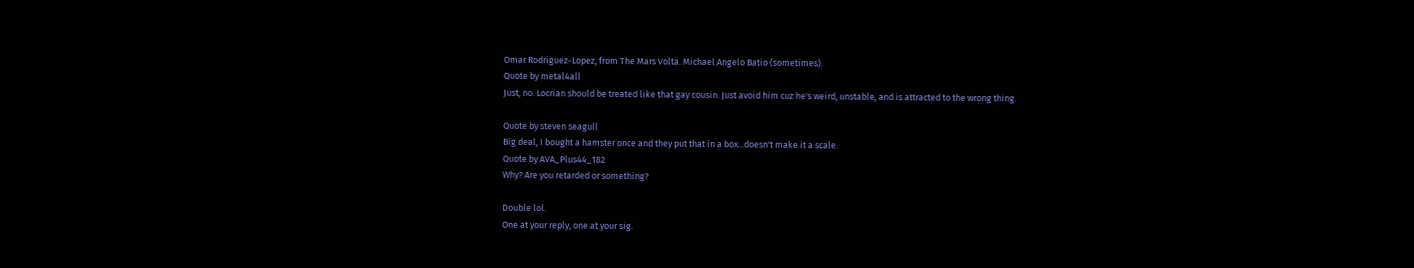Omar Rodriguez-Lopez, from The Mars Volta. Michael Angelo Batio (sometimes).
Quote by metal4all
Just, no. Locrian should be treated like that gay cousin. Just avoid him cuz he's weird, unstable, and is attracted to the wrong thing.

Quote by steven seagull
Big deal, I bought a hamster once and they put that in a box...doesn't make it a scale.
Quote by AVA_Plus44_182
Why? Are you retarded or something?

Double lol.
One at your reply, one at your sig.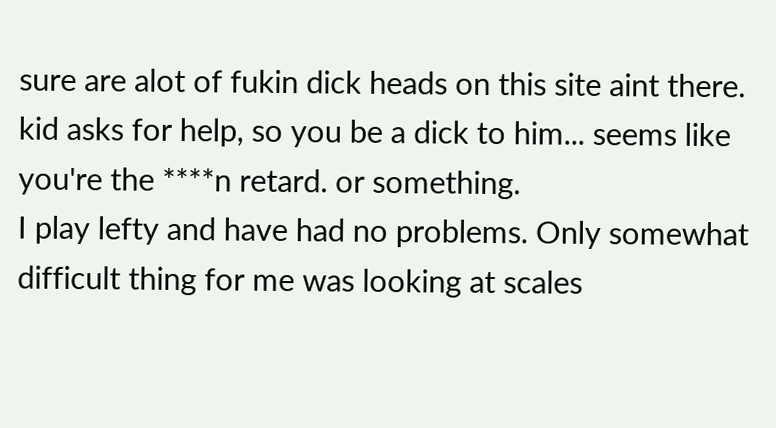sure are alot of fukin dick heads on this site aint there. kid asks for help, so you be a dick to him... seems like you're the ****n retard. or something.
I play lefty and have had no problems. Only somewhat difficult thing for me was looking at scales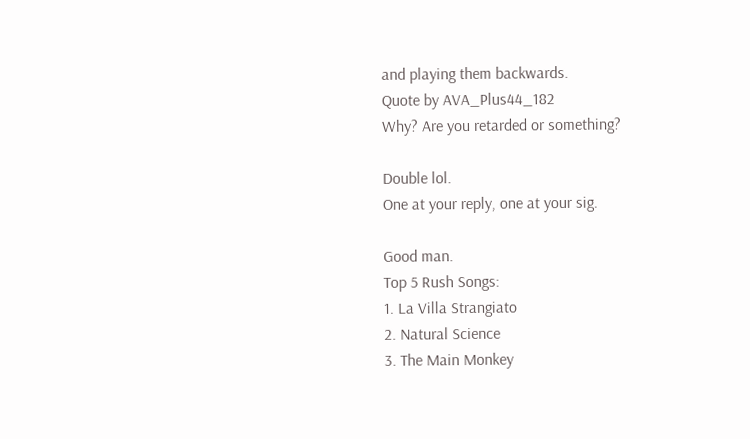and playing them backwards.
Quote by AVA_Plus44_182
Why? Are you retarded or something?

Double lol.
One at your reply, one at your sig.

Good man.
Top 5 Rush Songs:
1. La Villa Strangiato
2. Natural Science
3. The Main Monkey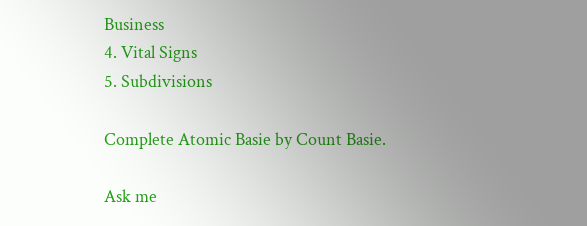Business
4. Vital Signs
5. Subdivisions

Complete Atomic Basie by Count Basie.

Ask me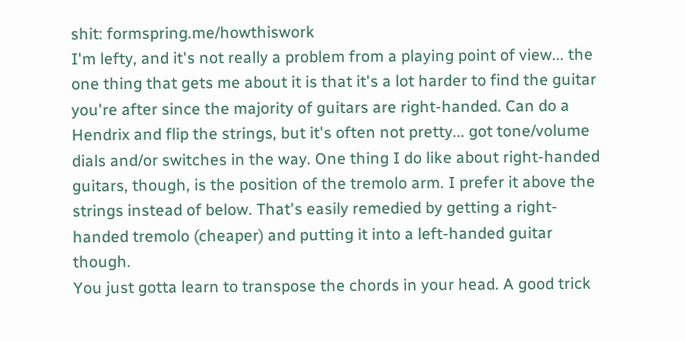shit: formspring.me/howthiswork
I'm lefty, and it's not really a problem from a playing point of view... the one thing that gets me about it is that it's a lot harder to find the guitar you're after since the majority of guitars are right-handed. Can do a Hendrix and flip the strings, but it's often not pretty... got tone/volume dials and/or switches in the way. One thing I do like about right-handed guitars, though, is the position of the tremolo arm. I prefer it above the strings instead of below. That's easily remedied by getting a right-handed tremolo (cheaper) and putting it into a left-handed guitar though.
You just gotta learn to transpose the chords in your head. A good trick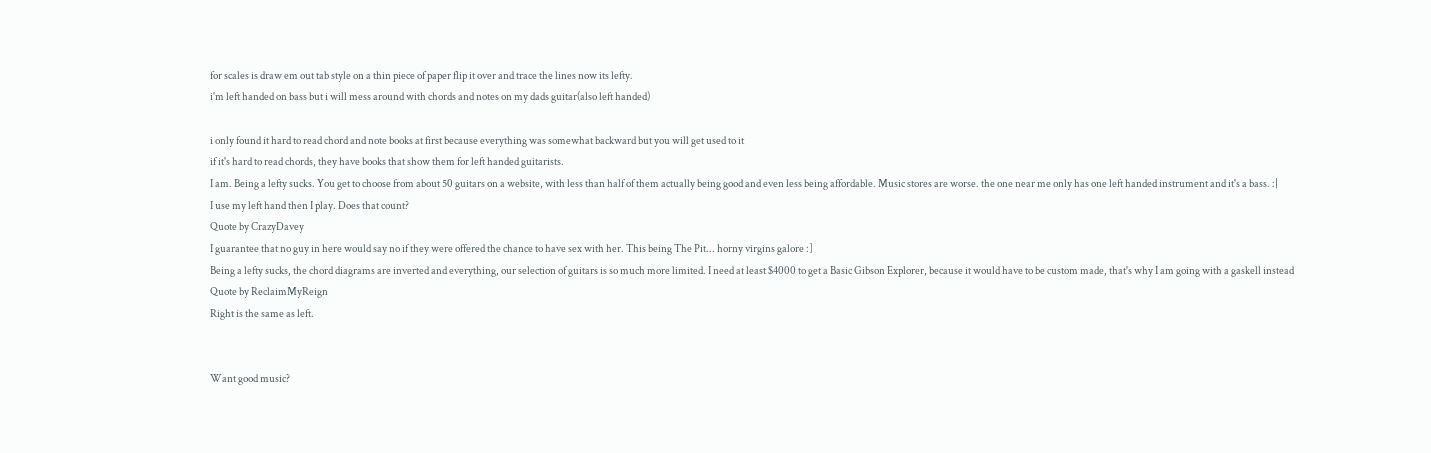for scales is draw em out tab style on a thin piece of paper flip it over and trace the lines now its lefty.
i'm left handed on bass but i will mess around with chords and notes on my dads guitar(also left handed)

i only found it hard to read chord and note books at first because everything was somewhat backward but you will get used to it
if it's hard to read chords, they have books that show them for left handed guitarists.
I am. Being a lefty sucks. You get to choose from about 50 guitars on a website, with less than half of them actually being good and even less being affordable. Music stores are worse. the one near me only has one left handed instrument and it's a bass. :|
I use my left hand then I play. Does that count?
Quote by CrazyDavey
I guarantee that no guy in here would say no if they were offered the chance to have sex with her. This being The Pit... horny virgins galore :]
Being a lefty sucks, the chord diagrams are inverted and everything, our selection of guitars is so much more limited. I need at least $4000 to get a Basic Gibson Explorer, because it would have to be custom made, that's why I am going with a gaskell instead
Quote by ReclaimMyReign
Right is the same as left.


Want good music?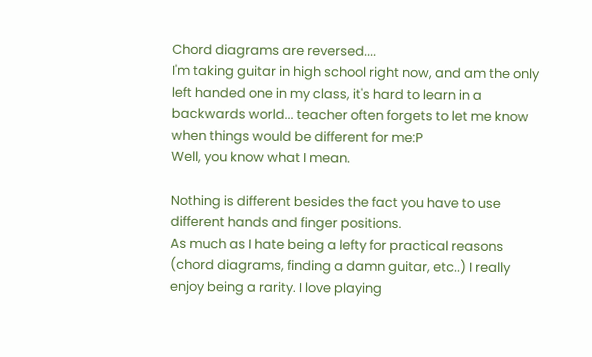Chord diagrams are reversed....
I'm taking guitar in high school right now, and am the only left handed one in my class, it's hard to learn in a backwards world... teacher often forgets to let me know when things would be different for me:P
Well, you know what I mean.

Nothing is different besides the fact you have to use different hands and finger positions.
As much as I hate being a lefty for practical reasons (chord diagrams, finding a damn guitar, etc..) I really enjoy being a rarity. I love playing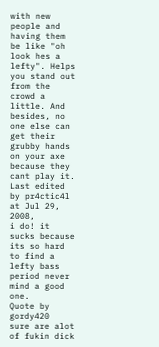with new people and having them be like "oh look hes a lefty". Helps you stand out from the crowd a little. And besides, no one else can get their grubby hands on your axe because they cant play it.
Last edited by pr4ctic4l at Jul 29, 2008,
i do! it sucks because its so hard to find a lefty bass period never mind a good one.
Quote by gordy420
sure are alot of fukin dick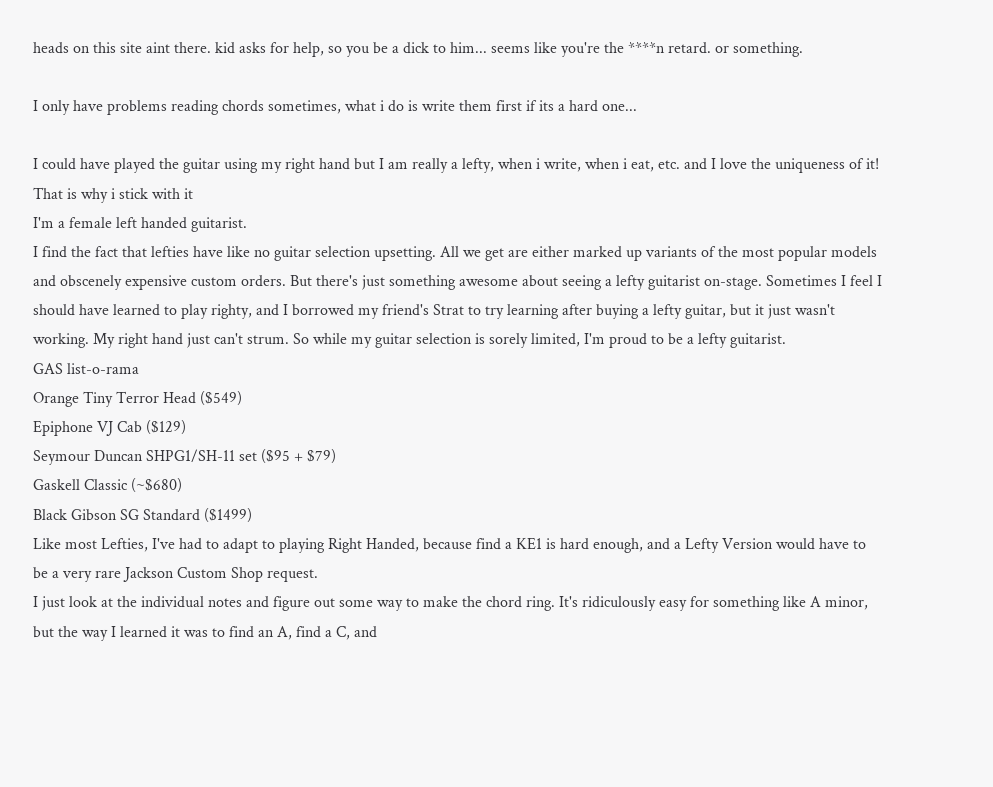heads on this site aint there. kid asks for help, so you be a dick to him... seems like you're the ****n retard. or something.

I only have problems reading chords sometimes, what i do is write them first if its a hard one...

I could have played the guitar using my right hand but I am really a lefty, when i write, when i eat, etc. and I love the uniqueness of it! That is why i stick with it
I'm a female left handed guitarist.
I find the fact that lefties have like no guitar selection upsetting. All we get are either marked up variants of the most popular models and obscenely expensive custom orders. But there's just something awesome about seeing a lefty guitarist on-stage. Sometimes I feel I should have learned to play righty, and I borrowed my friend's Strat to try learning after buying a lefty guitar, but it just wasn't working. My right hand just can't strum. So while my guitar selection is sorely limited, I'm proud to be a lefty guitarist.
GAS list-o-rama
Orange Tiny Terror Head ($549)
Epiphone VJ Cab ($129)
Seymour Duncan SHPG1/SH-11 set ($95 + $79)
Gaskell Classic (~$680)
Black Gibson SG Standard ($1499)
Like most Lefties, I've had to adapt to playing Right Handed, because find a KE1 is hard enough, and a Lefty Version would have to be a very rare Jackson Custom Shop request.
I just look at the individual notes and figure out some way to make the chord ring. It's ridiculously easy for something like A minor, but the way I learned it was to find an A, find a C, and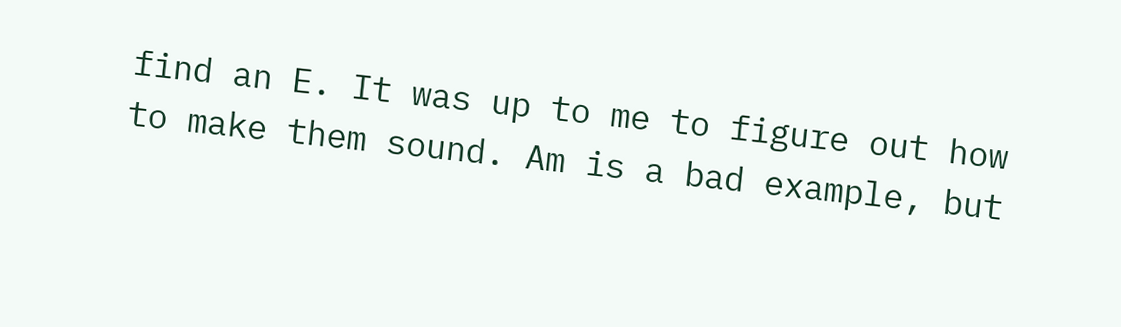find an E. It was up to me to figure out how to make them sound. Am is a bad example, but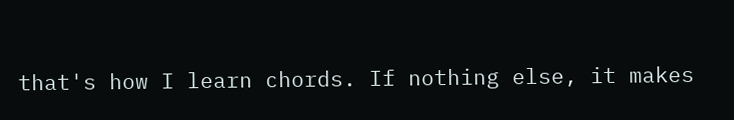that's how I learn chords. If nothing else, it makes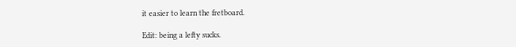it easier to learn the fretboard.

Edit: being a lefty sucks.